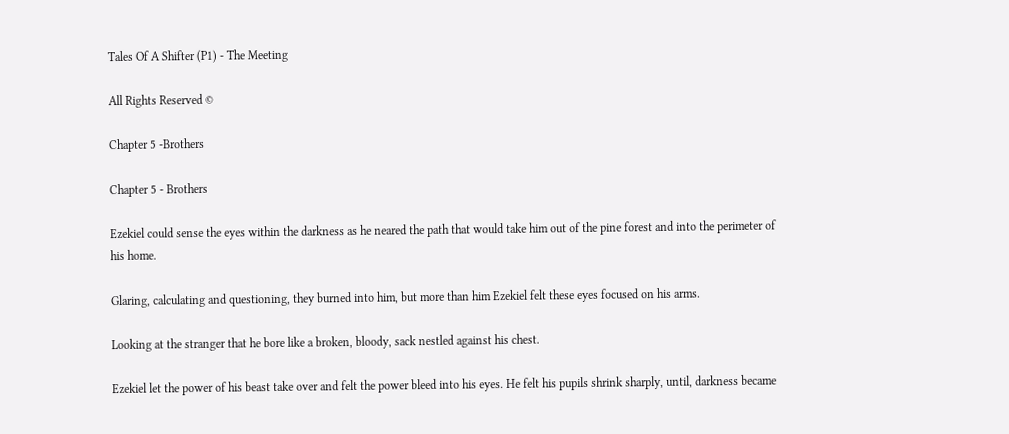Tales Of A Shifter (P1) - The Meeting

All Rights Reserved ©

Chapter 5 -Brothers

Chapter 5 - Brothers

Ezekiel could sense the eyes within the darkness as he neared the path that would take him out of the pine forest and into the perimeter of his home.

Glaring, calculating and questioning, they burned into him, but more than him Ezekiel felt these eyes focused on his arms.

Looking at the stranger that he bore like a broken, bloody, sack nestled against his chest.

Ezekiel let the power of his beast take over and felt the power bleed into his eyes. He felt his pupils shrink sharply, until, darkness became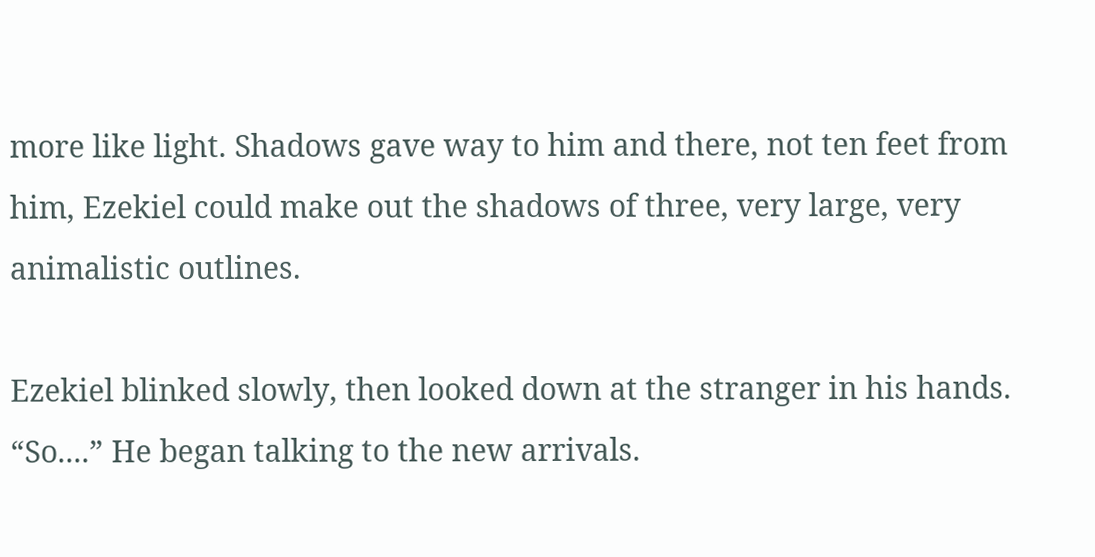more like light. Shadows gave way to him and there, not ten feet from him, Ezekiel could make out the shadows of three, very large, very animalistic outlines.

Ezekiel blinked slowly, then looked down at the stranger in his hands. “So....” He began talking to the new arrivals.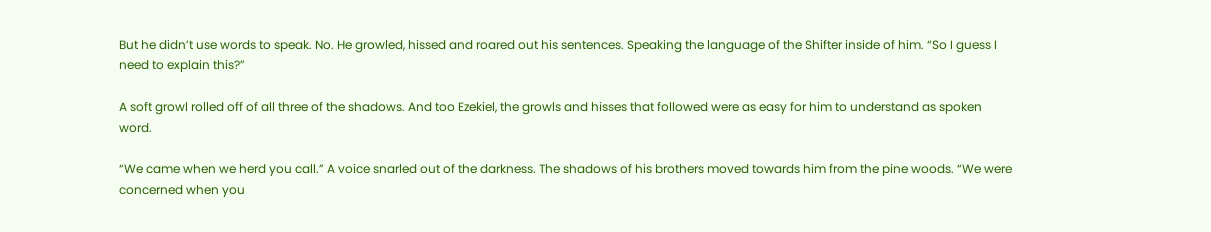But he didn’t use words to speak. No. He growled, hissed and roared out his sentences. Speaking the language of the Shifter inside of him. “So I guess I need to explain this?”

A soft growl rolled off of all three of the shadows. And too Ezekiel, the growls and hisses that followed were as easy for him to understand as spoken word.

“We came when we herd you call.” A voice snarled out of the darkness. The shadows of his brothers moved towards him from the pine woods. “We were concerned when you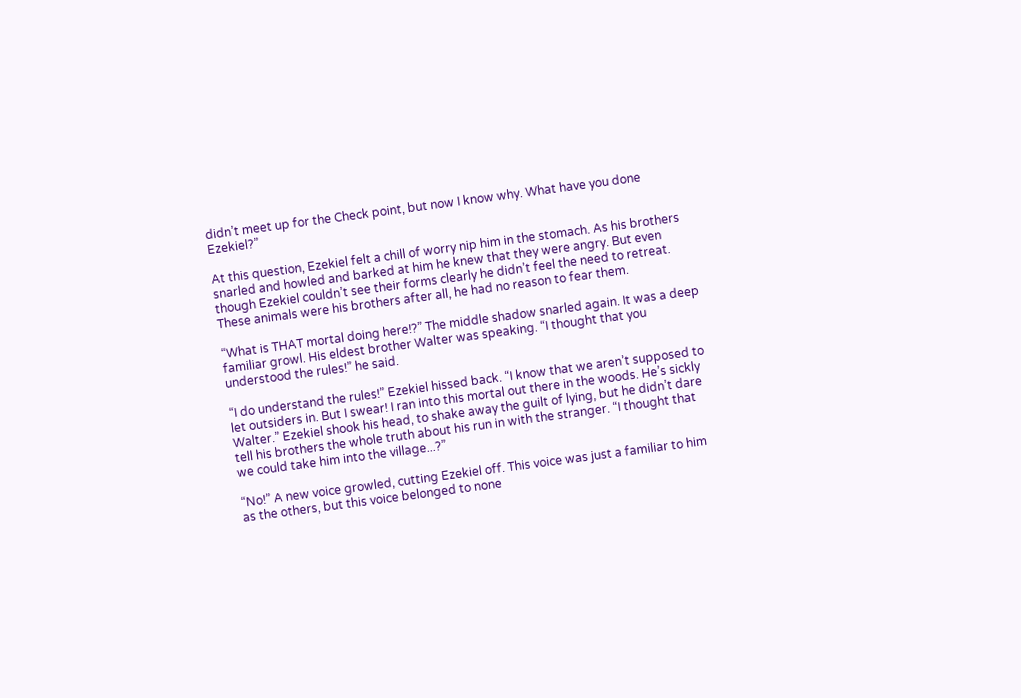didn’t meet up for the Check point, but now I know why. What have you done Ezekiel?”

At this question, Ezekiel felt a chill of worry nip him in the stomach. As his brothers snarled and howled and barked at him he knew that they were angry. But even though Ezekiel couldn’t see their forms clearly he didn’t feel the need to retreat. These animals were his brothers after all, he had no reason to fear them.

“What is THAT mortal doing here!?” The middle shadow snarled again. It was a deep familiar growl. His eldest brother Walter was speaking. “I thought that you understood the rules!” he said.

“I do understand the rules!” Ezekiel hissed back. “I know that we aren’t supposed to let outsiders in. But I swear! I ran into this mortal out there in the woods. He’s sickly Walter.” Ezekiel shook his head, to shake away the guilt of lying, but he didn’t dare tell his brothers the whole truth about his run in with the stranger. “I thought that we could take him into the village...?”

“No!” A new voice growled, cutting Ezekiel off. This voice was just a familiar to him as the others, but this voice belonged to none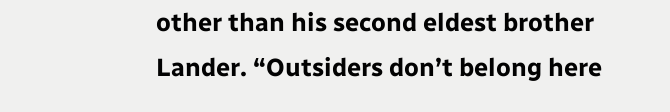other than his second eldest brother Lander. “Outsiders don’t belong here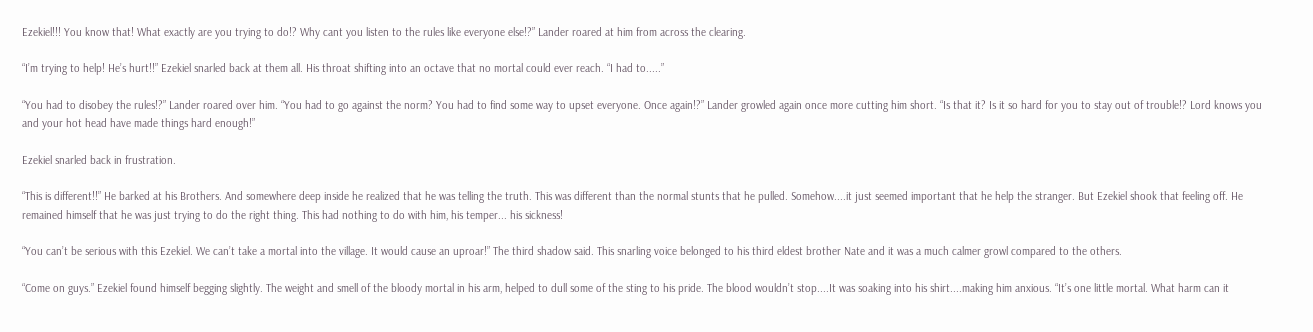Ezekiel!!! You know that! What exactly are you trying to do!? Why cant you listen to the rules like everyone else!?” Lander roared at him from across the clearing.

“I’m trying to help! He’s hurt!!” Ezekiel snarled back at them all. His throat shifting into an octave that no mortal could ever reach. “I had to.....”

“You had to disobey the rules!?” Lander roared over him. “You had to go against the norm? You had to find some way to upset everyone. Once again!?” Lander growled again once more cutting him short. “Is that it? Is it so hard for you to stay out of trouble!? Lord knows you and your hot head have made things hard enough!”

Ezekiel snarled back in frustration.

“This is different!!” He barked at his Brothers. And somewhere deep inside he realized that he was telling the truth. This was different than the normal stunts that he pulled. Somehow....it just seemed important that he help the stranger. But Ezekiel shook that feeling off. He remained himself that he was just trying to do the right thing. This had nothing to do with him, his temper... his sickness!

“You can’t be serious with this Ezekiel. We can’t take a mortal into the village. It would cause an uproar!” The third shadow said. This snarling voice belonged to his third eldest brother Nate and it was a much calmer growl compared to the others.

“Come on guys.” Ezekiel found himself begging slightly. The weight and smell of the bloody mortal in his arm, helped to dull some of the sting to his pride. The blood wouldn’t stop....It was soaking into his shirt....making him anxious. “It’s one little mortal. What harm can it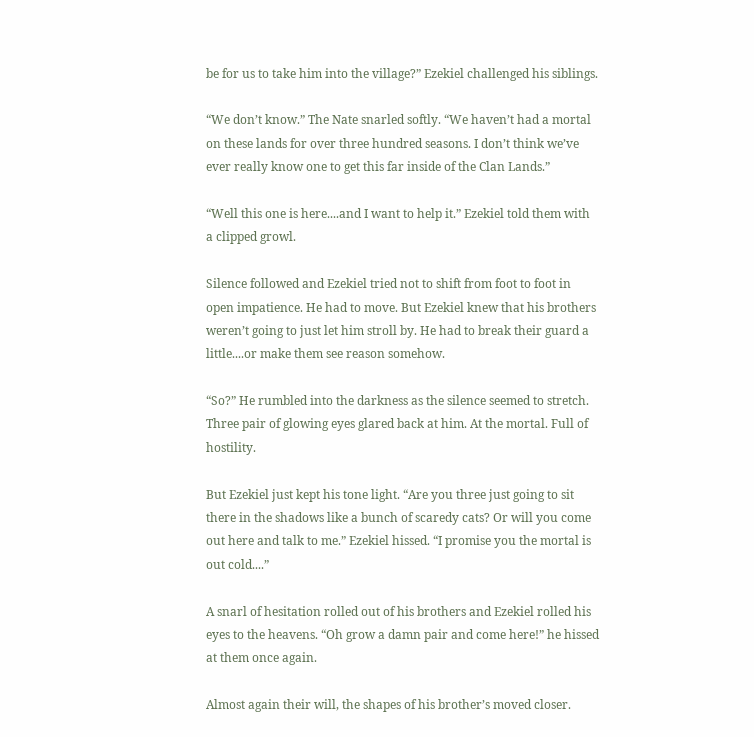be for us to take him into the village?” Ezekiel challenged his siblings.

“We don’t know.” The Nate snarled softly. “We haven’t had a mortal on these lands for over three hundred seasons. I don’t think we’ve ever really know one to get this far inside of the Clan Lands.”

“Well this one is here....and I want to help it.” Ezekiel told them with a clipped growl.

Silence followed and Ezekiel tried not to shift from foot to foot in open impatience. He had to move. But Ezekiel knew that his brothers weren’t going to just let him stroll by. He had to break their guard a little....or make them see reason somehow.

“So?” He rumbled into the darkness as the silence seemed to stretch. Three pair of glowing eyes glared back at him. At the mortal. Full of hostility.

But Ezekiel just kept his tone light. “Are you three just going to sit there in the shadows like a bunch of scaredy cats? Or will you come out here and talk to me.” Ezekiel hissed. “I promise you the mortal is out cold....”

A snarl of hesitation rolled out of his brothers and Ezekiel rolled his eyes to the heavens. “Oh grow a damn pair and come here!” he hissed at them once again.

Almost again their will, the shapes of his brother’s moved closer.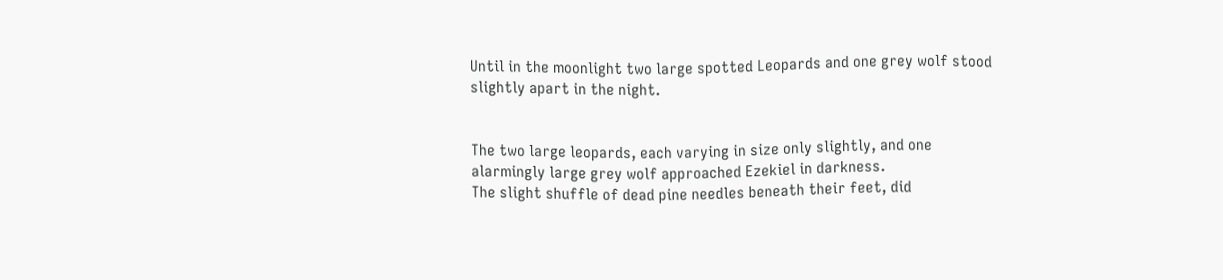Until in the moonlight two large spotted Leopards and one grey wolf stood slightly apart in the night.


The two large leopards, each varying in size only slightly, and one alarmingly large grey wolf approached Ezekiel in darkness.
The slight shuffle of dead pine needles beneath their feet, did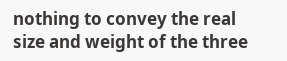nothing to convey the real size and weight of the three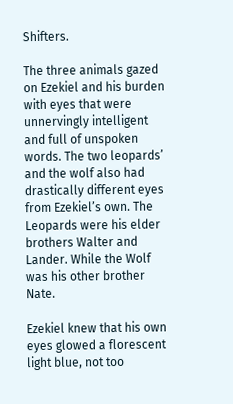Shifters.

The three animals gazed on Ezekiel and his burden with eyes that were unnervingly intelligent and full of unspoken words. The two leopards’ and the wolf also had drastically different eyes from Ezekiel’s own. The Leopards were his elder brothers Walter and Lander. While the Wolf was his other brother Nate.

Ezekiel knew that his own eyes glowed a florescent light blue, not too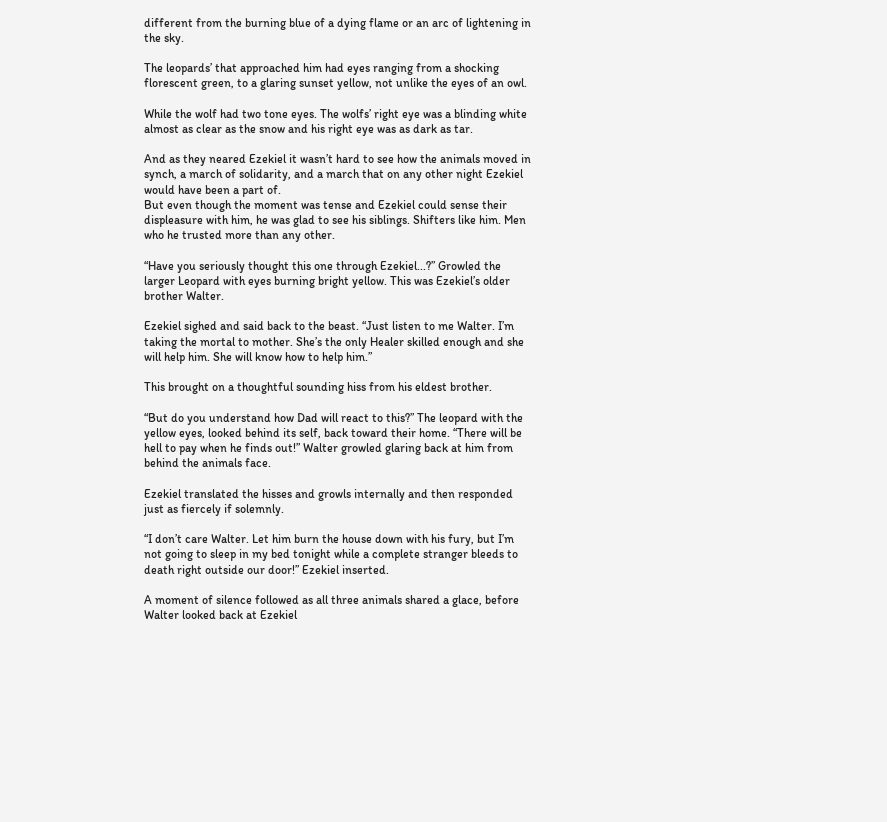different from the burning blue of a dying flame or an arc of lightening in the sky.

The leopards’ that approached him had eyes ranging from a shocking florescent green, to a glaring sunset yellow, not unlike the eyes of an owl.

While the wolf had two tone eyes. The wolfs’ right eye was a blinding white almost as clear as the snow and his right eye was as dark as tar.

And as they neared Ezekiel it wasn’t hard to see how the animals moved in synch, a march of solidarity, and a march that on any other night Ezekiel would have been a part of.
But even though the moment was tense and Ezekiel could sense their displeasure with him, he was glad to see his siblings. Shifters like him. Men who he trusted more than any other.

“Have you seriously thought this one through Ezekiel...?” Growled the larger Leopard with eyes burning bright yellow. This was Ezekiel’s older brother Walter.

Ezekiel sighed and said back to the beast. “Just listen to me Walter. I’m taking the mortal to mother. She’s the only Healer skilled enough and she will help him. She will know how to help him.”

This brought on a thoughtful sounding hiss from his eldest brother.

“But do you understand how Dad will react to this?” The leopard with the yellow eyes, looked behind its self, back toward their home. “There will be hell to pay when he finds out!” Walter growled glaring back at him from behind the animals face.

Ezekiel translated the hisses and growls internally and then responded just as fiercely if solemnly.

“I don’t care Walter. Let him burn the house down with his fury, but I’m not going to sleep in my bed tonight while a complete stranger bleeds to death right outside our door!” Ezekiel inserted.

A moment of silence followed as all three animals shared a glace, before Walter looked back at Ezekiel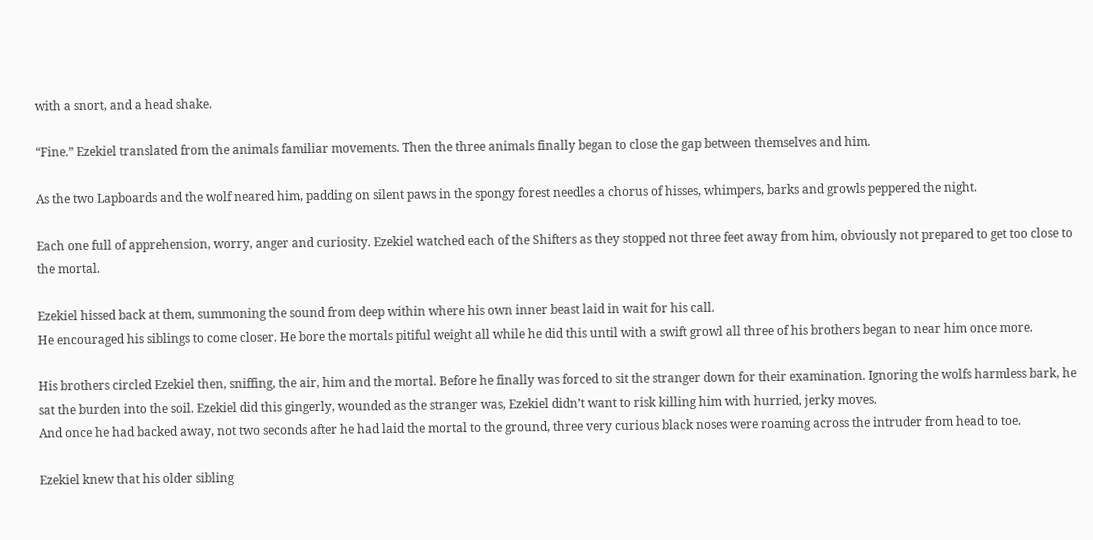with a snort, and a head shake.

“Fine.” Ezekiel translated from the animals familiar movements. Then the three animals finally began to close the gap between themselves and him.

As the two Lapboards and the wolf neared him, padding on silent paws in the spongy forest needles a chorus of hisses, whimpers, barks and growls peppered the night.

Each one full of apprehension, worry, anger and curiosity. Ezekiel watched each of the Shifters as they stopped not three feet away from him, obviously not prepared to get too close to the mortal.

Ezekiel hissed back at them, summoning the sound from deep within where his own inner beast laid in wait for his call.
He encouraged his siblings to come closer. He bore the mortals pitiful weight all while he did this until with a swift growl all three of his brothers began to near him once more.

His brothers circled Ezekiel then, sniffing, the air, him and the mortal. Before he finally was forced to sit the stranger down for their examination. Ignoring the wolfs harmless bark, he sat the burden into the soil. Ezekiel did this gingerly, wounded as the stranger was, Ezekiel didn’t want to risk killing him with hurried, jerky moves.
And once he had backed away, not two seconds after he had laid the mortal to the ground, three very curious black noses were roaming across the intruder from head to toe.

Ezekiel knew that his older sibling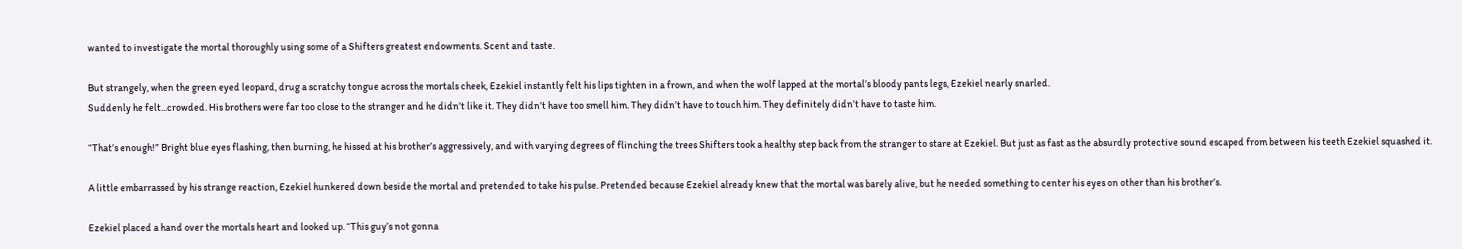wanted to investigate the mortal thoroughly using some of a Shifters greatest endowments. Scent and taste.

But strangely, when the green eyed leopard, drug a scratchy tongue across the mortals cheek, Ezekiel instantly felt his lips tighten in a frown, and when the wolf lapped at the mortal’s bloody pants legs, Ezekiel nearly snarled.
Suddenly he felt...crowded. His brothers were far too close to the stranger and he didn’t like it. They didn’t have too smell him. They didn’t have to touch him. They definitely didn’t have to taste him.

“That’s enough!” Bright blue eyes flashing, then burning, he hissed at his brother’s aggressively, and with varying degrees of flinching the trees Shifters took a healthy step back from the stranger to stare at Ezekiel. But just as fast as the absurdly protective sound escaped from between his teeth Ezekiel squashed it.

A little embarrassed by his strange reaction, Ezekiel hunkered down beside the mortal and pretended to take his pulse. Pretended because Ezekiel already knew that the mortal was barely alive, but he needed something to center his eyes on other than his brother’s.

Ezekiel placed a hand over the mortals heart and looked up. “This guy’s not gonna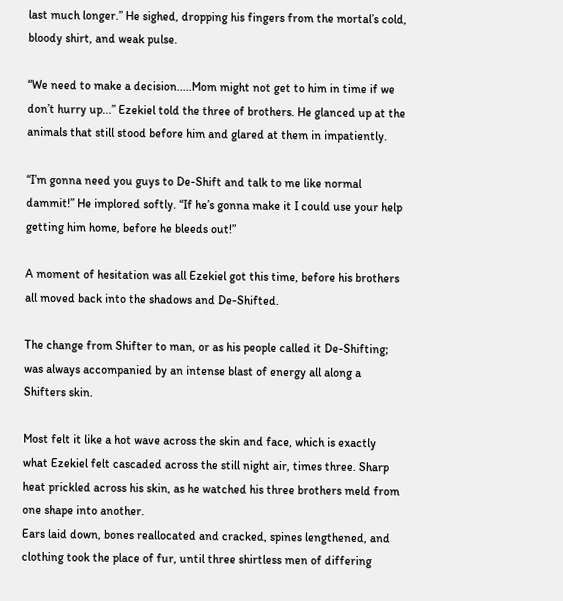last much longer.” He sighed, dropping his fingers from the mortal’s cold, bloody shirt, and weak pulse.

“We need to make a decision.....Mom might not get to him in time if we don’t hurry up...” Ezekiel told the three of brothers. He glanced up at the animals that still stood before him and glared at them in impatiently.

“I’m gonna need you guys to De-Shift and talk to me like normal dammit!” He implored softly. “If he’s gonna make it I could use your help getting him home, before he bleeds out!”

A moment of hesitation was all Ezekiel got this time, before his brothers all moved back into the shadows and De-Shifted.

The change from Shifter to man, or as his people called it De-Shifting; was always accompanied by an intense blast of energy all along a Shifters skin.

Most felt it like a hot wave across the skin and face, which is exactly what Ezekiel felt cascaded across the still night air, times three. Sharp heat prickled across his skin, as he watched his three brothers meld from one shape into another.
Ears laid down, bones reallocated and cracked, spines lengthened, and clothing took the place of fur, until three shirtless men of differing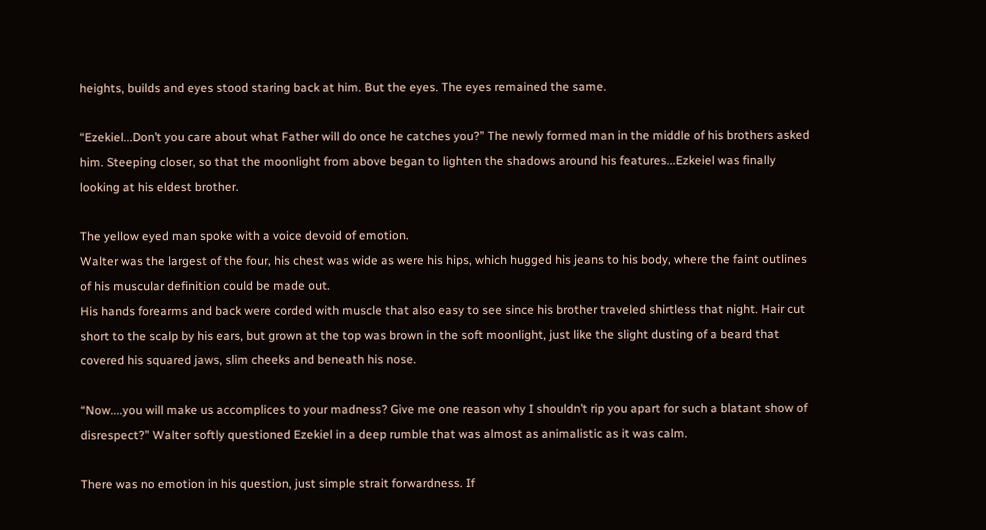heights, builds and eyes stood staring back at him. But the eyes. The eyes remained the same.

“Ezekiel...Don’t you care about what Father will do once he catches you?” The newly formed man in the middle of his brothers asked him. Steeping closer, so that the moonlight from above began to lighten the shadows around his features...Ezkeiel was finally looking at his eldest brother.

The yellow eyed man spoke with a voice devoid of emotion.
Walter was the largest of the four, his chest was wide as were his hips, which hugged his jeans to his body, where the faint outlines of his muscular definition could be made out.
His hands forearms and back were corded with muscle that also easy to see since his brother traveled shirtless that night. Hair cut short to the scalp by his ears, but grown at the top was brown in the soft moonlight, just like the slight dusting of a beard that covered his squared jaws, slim cheeks and beneath his nose.

“Now....you will make us accomplices to your madness? Give me one reason why I shouldn’t rip you apart for such a blatant show of disrespect?” Walter softly questioned Ezekiel in a deep rumble that was almost as animalistic as it was calm.

There was no emotion in his question, just simple strait forwardness. If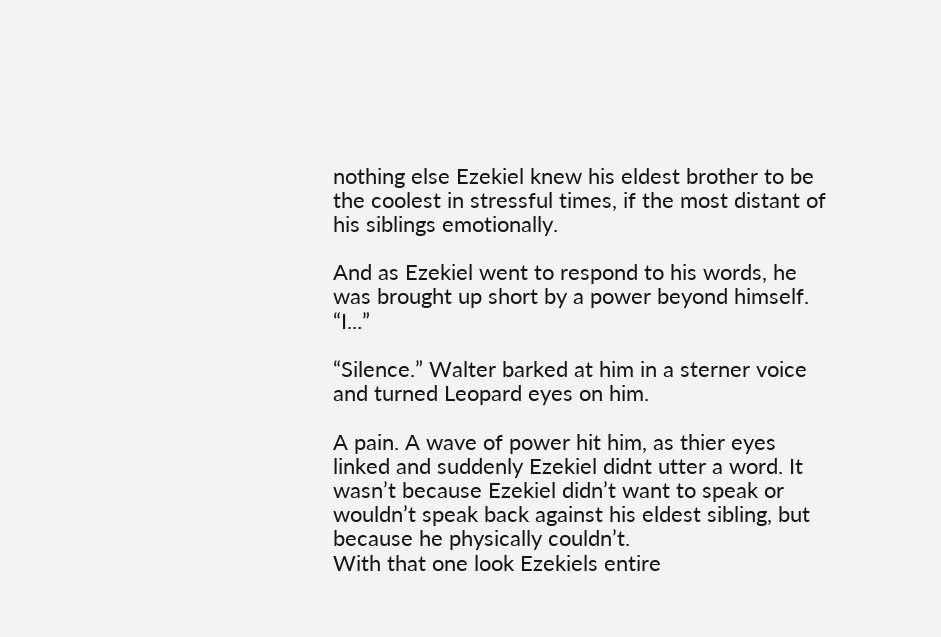nothing else Ezekiel knew his eldest brother to be the coolest in stressful times, if the most distant of his siblings emotionally.

And as Ezekiel went to respond to his words, he was brought up short by a power beyond himself. “I...”

“Silence.” Walter barked at him in a sterner voice and turned Leopard eyes on him.

A pain. A wave of power hit him, as thier eyes linked and suddenly Ezekiel didnt utter a word. It wasn’t because Ezekiel didn’t want to speak or wouldn’t speak back against his eldest sibling, but because he physically couldn’t.
With that one look Ezekiels entire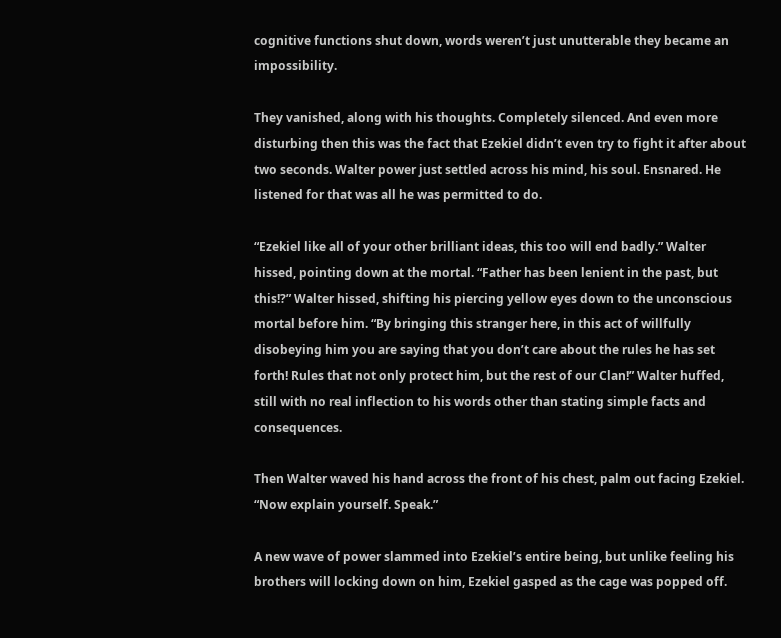cognitive functions shut down, words weren’t just unutterable they became an impossibility.

They vanished, along with his thoughts. Completely silenced. And even more disturbing then this was the fact that Ezekiel didn’t even try to fight it after about two seconds. Walter power just settled across his mind, his soul. Ensnared. He listened for that was all he was permitted to do.

“Ezekiel like all of your other brilliant ideas, this too will end badly.” Walter hissed, pointing down at the mortal. “Father has been lenient in the past, but this!?” Walter hissed, shifting his piercing yellow eyes down to the unconscious mortal before him. “By bringing this stranger here, in this act of willfully disobeying him you are saying that you don’t care about the rules he has set forth! Rules that not only protect him, but the rest of our Clan!” Walter huffed, still with no real inflection to his words other than stating simple facts and consequences.

Then Walter waved his hand across the front of his chest, palm out facing Ezekiel. “Now explain yourself. Speak.”

A new wave of power slammed into Ezekiel’s entire being, but unlike feeling his brothers will locking down on him, Ezekiel gasped as the cage was popped off.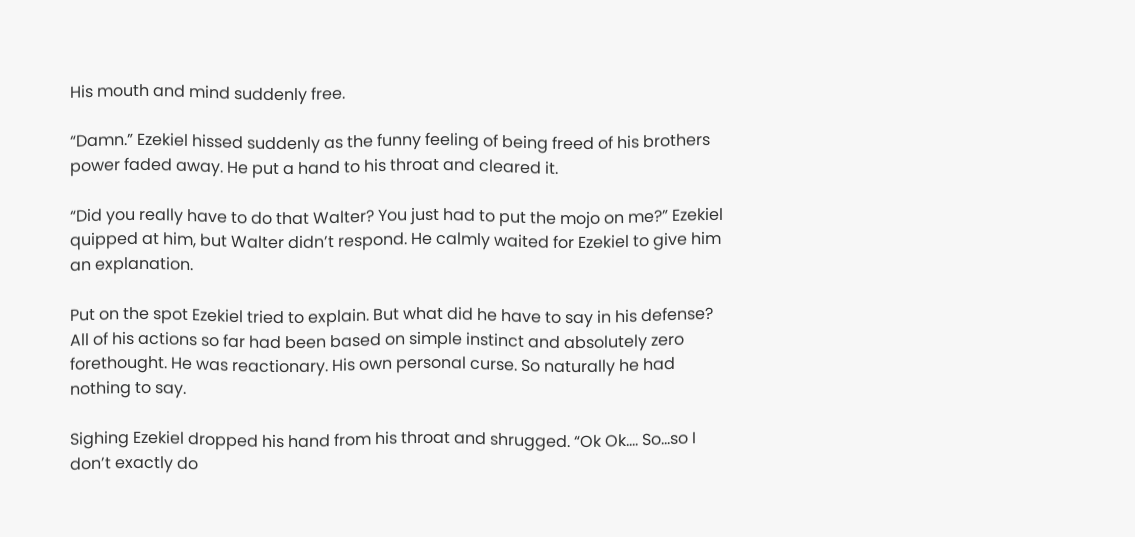His mouth and mind suddenly free.

“Damn.” Ezekiel hissed suddenly as the funny feeling of being freed of his brothers power faded away. He put a hand to his throat and cleared it.

“Did you really have to do that Walter? You just had to put the mojo on me?” Ezekiel quipped at him, but Walter didn’t respond. He calmly waited for Ezekiel to give him an explanation.

Put on the spot Ezekiel tried to explain. But what did he have to say in his defense?
All of his actions so far had been based on simple instinct and absolutely zero forethought. He was reactionary. His own personal curse. So naturally he had nothing to say.

Sighing Ezekiel dropped his hand from his throat and shrugged. “Ok Ok.... So...so I don’t exactly do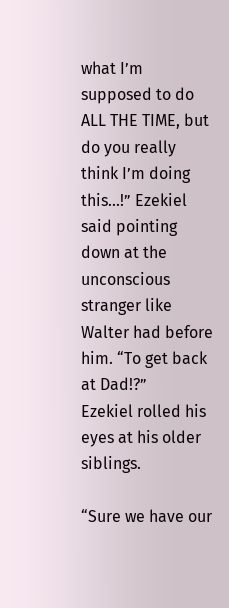what I’m supposed to do ALL THE TIME, but do you really think I’m doing this...!” Ezekiel said pointing down at the unconscious stranger like Walter had before him. “To get back at Dad!?”
Ezekiel rolled his eyes at his older siblings.

“Sure we have our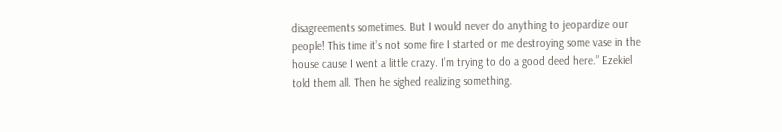disagreements sometimes. But I would never do anything to jeopardize our people! This time it’s not some fire I started or me destroying some vase in the house cause I went a little crazy. I’m trying to do a good deed here.” Ezekiel told them all. Then he sighed realizing something.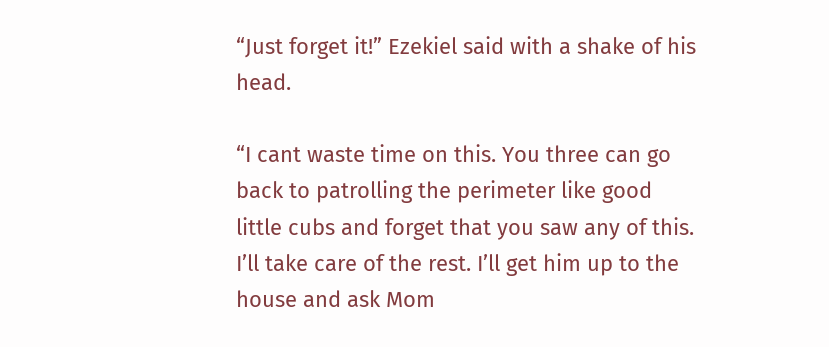“Just forget it!” Ezekiel said with a shake of his head.

“I cant waste time on this. You three can go back to patrolling the perimeter like good little cubs and forget that you saw any of this. I’ll take care of the rest. I’ll get him up to the house and ask Mom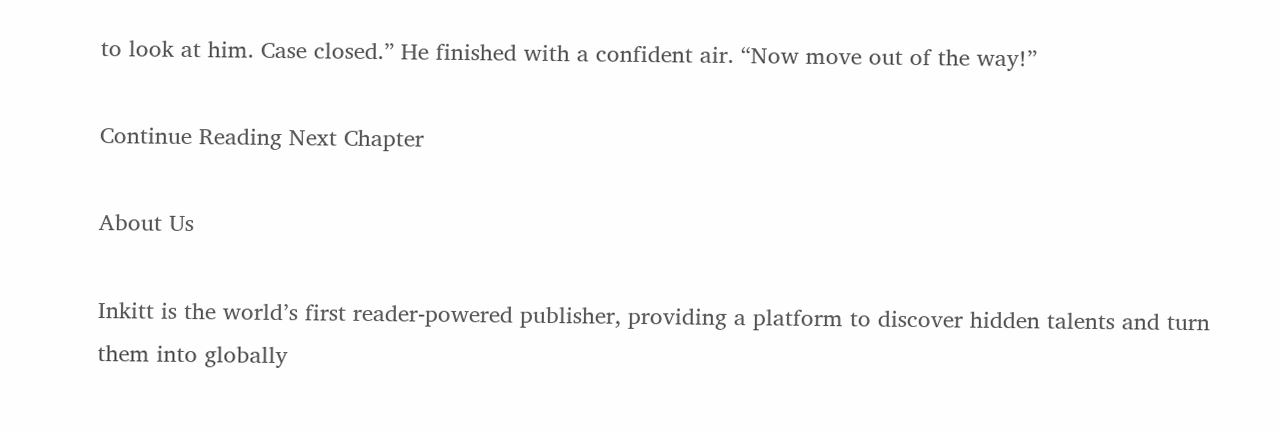to look at him. Case closed.” He finished with a confident air. “Now move out of the way!”

Continue Reading Next Chapter

About Us

Inkitt is the world’s first reader-powered publisher, providing a platform to discover hidden talents and turn them into globally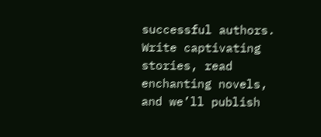successful authors. Write captivating stories, read enchanting novels, and we’ll publish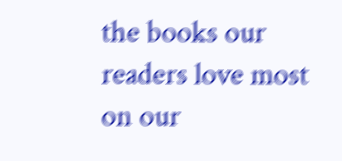the books our readers love most on our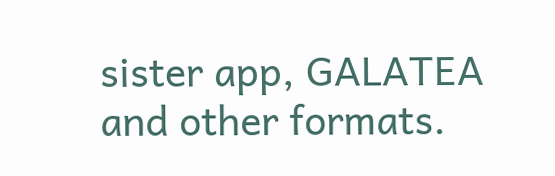sister app, GALATEA and other formats.